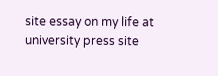site essay on my life at university press site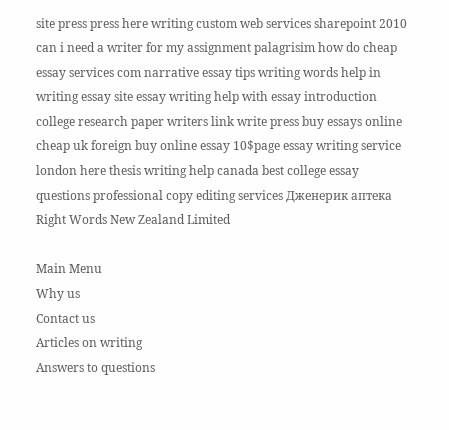site press press here writing custom web services sharepoint 2010 can i need a writer for my assignment palagrisim how do cheap essay services com narrative essay tips writing words help in writing essay site essay writing help with essay introduction college research paper writers link write press buy essays online cheap uk foreign buy online essay 10$page essay writing service london here thesis writing help canada best college essay questions professional copy editing services Дженерик аптека
Right Words New Zealand Limited

Main Menu
Why us
Contact us
Articles on writing
Answers to questions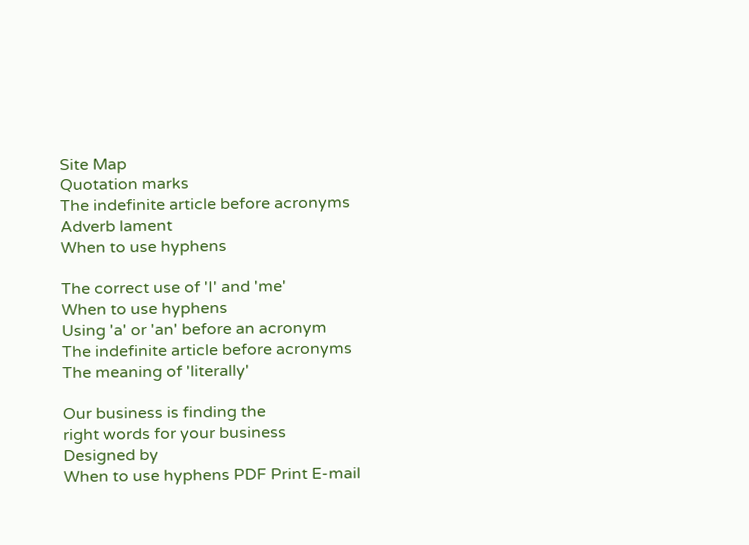Site Map
Quotation marks
The indefinite article before acronyms
Adverb lament
When to use hyphens

The correct use of 'I' and 'me'
When to use hyphens
Using 'a' or 'an' before an acronym
The indefinite article before acronyms
The meaning of 'literally'

Our business is finding the
right words for your business
Designed by
When to use hyphens PDF Print E-mail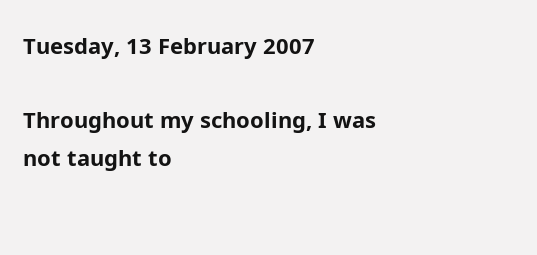Tuesday, 13 February 2007

Throughout my schooling, I was not taught to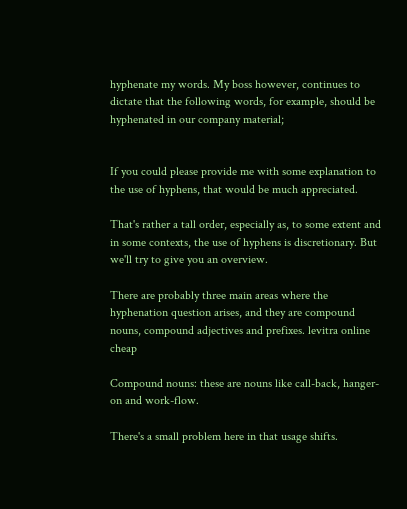hyphenate my words. My boss however, continues to dictate that the following words, for example, should be hyphenated in our company material;


If you could please provide me with some explanation to the use of hyphens, that would be much appreciated.

That's rather a tall order, especially as, to some extent and in some contexts, the use of hyphens is discretionary. But we'll try to give you an overview.

There are probably three main areas where the hyphenation question arises, and they are compound nouns, compound adjectives and prefixes. levitra online cheap

Compound nouns: these are nouns like call-back, hanger-on and work-flow.

There's a small problem here in that usage shifts.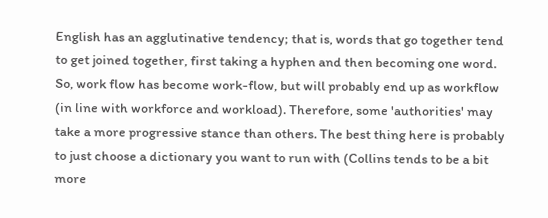English has an agglutinative tendency; that is, words that go together tend to get joined together, first taking a hyphen and then becoming one word. So, work flow has become work-flow, but will probably end up as workflow (in line with workforce and workload). Therefore, some 'authorities' may take a more progressive stance than others. The best thing here is probably to just choose a dictionary you want to run with (Collins tends to be a bit more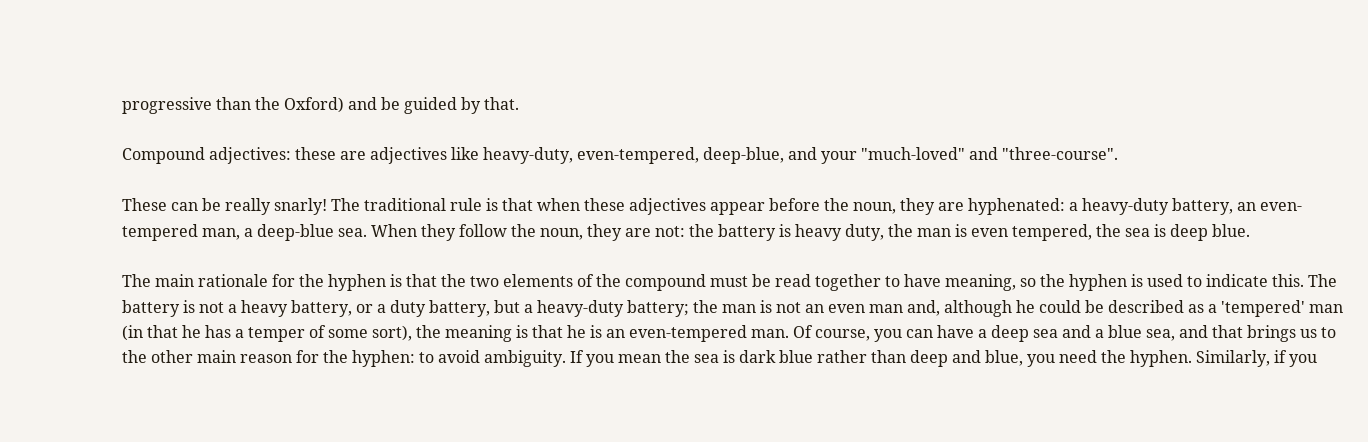progressive than the Oxford) and be guided by that.

Compound adjectives: these are adjectives like heavy-duty, even-tempered, deep-blue, and your "much-loved" and "three-course".

These can be really snarly! The traditional rule is that when these adjectives appear before the noun, they are hyphenated: a heavy-duty battery, an even-tempered man, a deep-blue sea. When they follow the noun, they are not: the battery is heavy duty, the man is even tempered, the sea is deep blue.

The main rationale for the hyphen is that the two elements of the compound must be read together to have meaning, so the hyphen is used to indicate this. The battery is not a heavy battery, or a duty battery, but a heavy-duty battery; the man is not an even man and, although he could be described as a 'tempered' man (in that he has a temper of some sort), the meaning is that he is an even-tempered man. Of course, you can have a deep sea and a blue sea, and that brings us to the other main reason for the hyphen: to avoid ambiguity. If you mean the sea is dark blue rather than deep and blue, you need the hyphen. Similarly, if you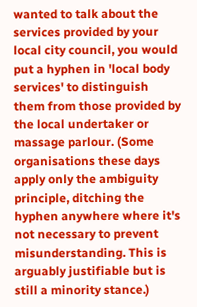wanted to talk about the services provided by your local city council, you would put a hyphen in 'local body services' to distinguish them from those provided by the local undertaker or massage parlour. (Some organisations these days apply only the ambiguity principle, ditching the hyphen anywhere where it's not necessary to prevent misunderstanding. This is arguably justifiable but is still a minority stance.)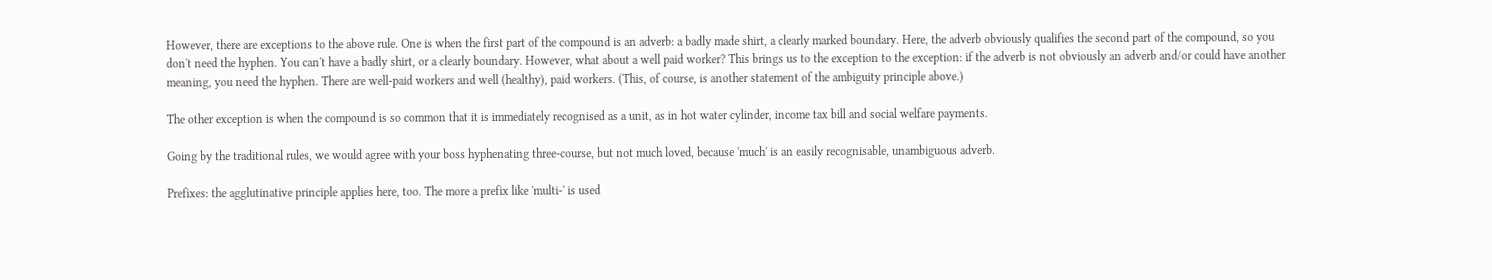However, there are exceptions to the above rule. One is when the first part of the compound is an adverb: a badly made shirt, a clearly marked boundary. Here, the adverb obviously qualifies the second part of the compound, so you don't need the hyphen. You can't have a badly shirt, or a clearly boundary. However, what about a well paid worker? This brings us to the exception to the exception: if the adverb is not obviously an adverb and/or could have another meaning, you need the hyphen. There are well-paid workers and well (healthy), paid workers. (This, of course, is another statement of the ambiguity principle above.)

The other exception is when the compound is so common that it is immediately recognised as a unit, as in hot water cylinder, income tax bill and social welfare payments.

Going by the traditional rules, we would agree with your boss hyphenating three-course, but not much loved, because 'much' is an easily recognisable, unambiguous adverb.

Prefixes: the agglutinative principle applies here, too. The more a prefix like 'multi-' is used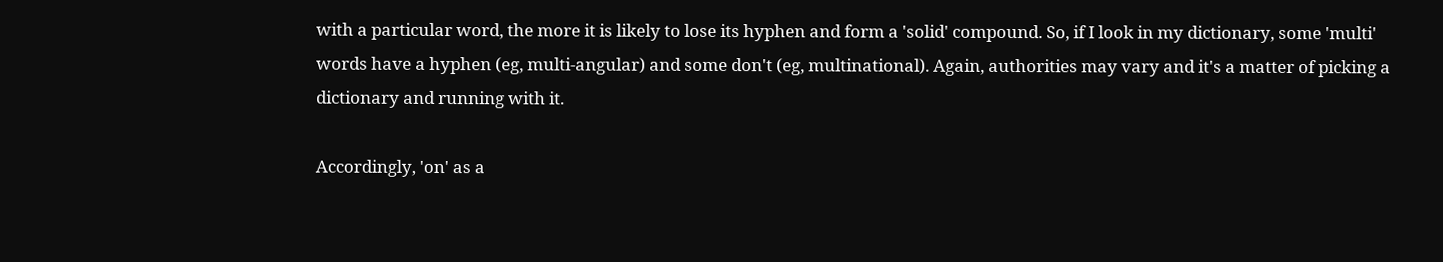with a particular word, the more it is likely to lose its hyphen and form a 'solid' compound. So, if I look in my dictionary, some 'multi' words have a hyphen (eg, multi-angular) and some don't (eg, multinational). Again, authorities may vary and it's a matter of picking a dictionary and running with it.

Accordingly, 'on' as a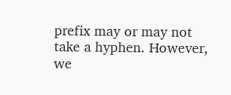prefix may or may not take a hyphen. However, we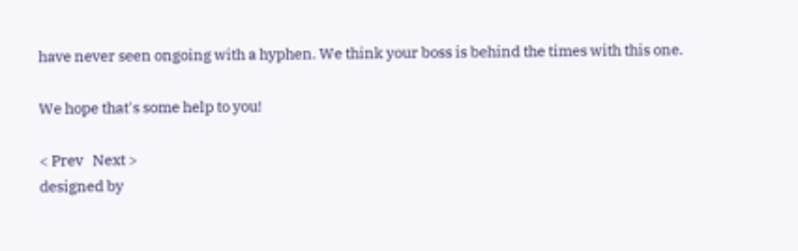have never seen ongoing with a hyphen. We think your boss is behind the times with this one.

We hope that's some help to you!

< Prev   Next >
designed by